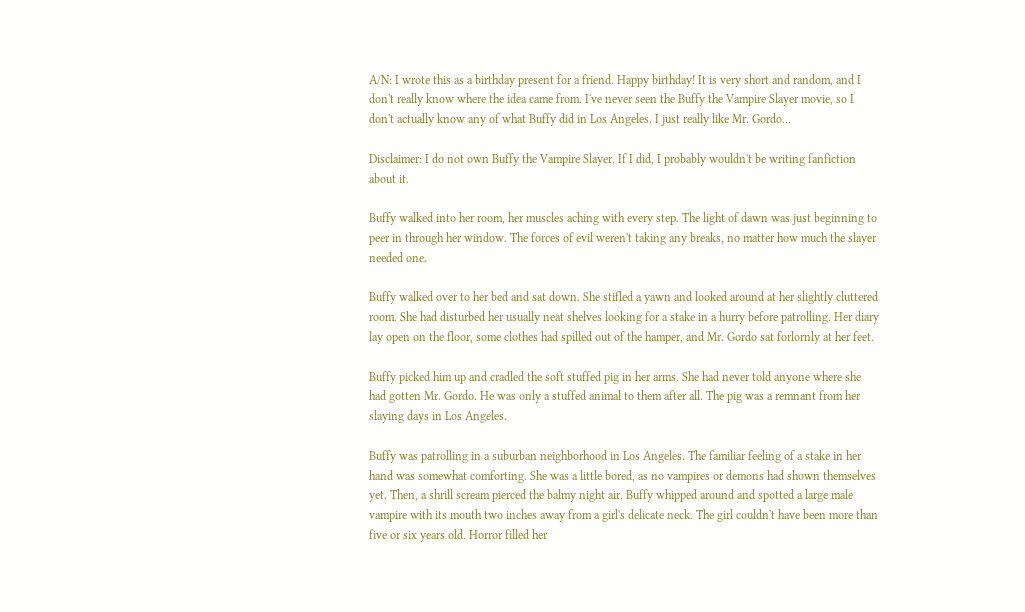A/N: I wrote this as a birthday present for a friend. Happy birthday! It is very short and random, and I don't really know where the idea came from. I've never seen the Buffy the Vampire Slayer movie, so I don't actually know any of what Buffy did in Los Angeles. I just really like Mr. Gordo...

Disclaimer: I do not own Buffy the Vampire Slayer. If I did, I probably wouldn't be writing fanfiction about it.

Buffy walked into her room, her muscles aching with every step. The light of dawn was just beginning to peer in through her window. The forces of evil weren't taking any breaks, no matter how much the slayer needed one.

Buffy walked over to her bed and sat down. She stifled a yawn and looked around at her slightly cluttered room. She had disturbed her usually neat shelves looking for a stake in a hurry before patrolling. Her diary lay open on the floor, some clothes had spilled out of the hamper, and Mr. Gordo sat forlornly at her feet.

Buffy picked him up and cradled the soft stuffed pig in her arms. She had never told anyone where she had gotten Mr. Gordo. He was only a stuffed animal to them after all. The pig was a remnant from her slaying days in Los Angeles.

Buffy was patrolling in a suburban neighborhood in Los Angeles. The familiar feeling of a stake in her hand was somewhat comforting. She was a little bored, as no vampires or demons had shown themselves yet. Then, a shrill scream pierced the balmy night air. Buffy whipped around and spotted a large male vampire with its mouth two inches away from a girl's delicate neck. The girl couldn't have been more than five or six years old. Horror filled her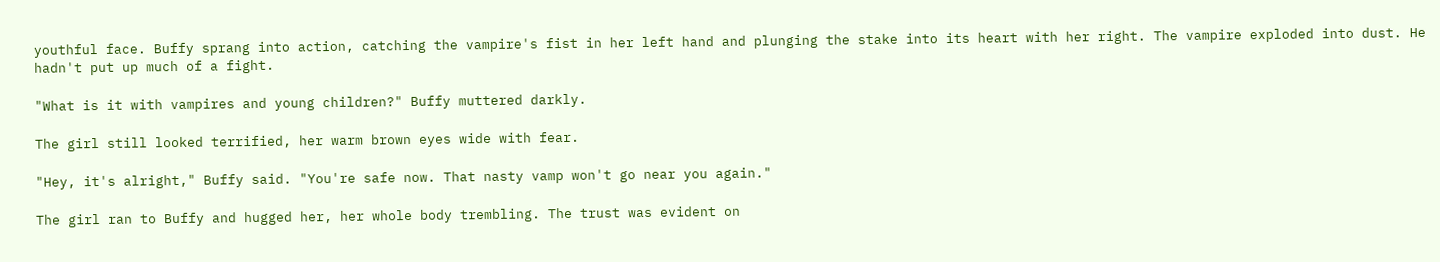youthful face. Buffy sprang into action, catching the vampire's fist in her left hand and plunging the stake into its heart with her right. The vampire exploded into dust. He hadn't put up much of a fight.

"What is it with vampires and young children?" Buffy muttered darkly.

The girl still looked terrified, her warm brown eyes wide with fear.

"Hey, it's alright," Buffy said. "You're safe now. That nasty vamp won't go near you again."

The girl ran to Buffy and hugged her, her whole body trembling. The trust was evident on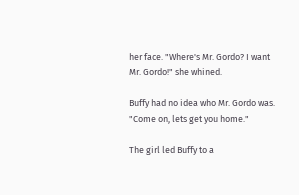her face. "Where's Mr. Gordo? I want Mr. Gordo!" she whined.

Buffy had no idea who Mr. Gordo was. "Come on, lets get you home."

The girl led Buffy to a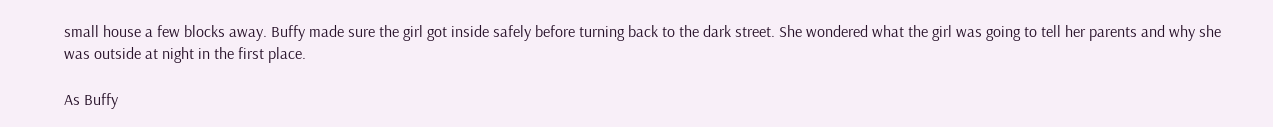small house a few blocks away. Buffy made sure the girl got inside safely before turning back to the dark street. She wondered what the girl was going to tell her parents and why she was outside at night in the first place.

As Buffy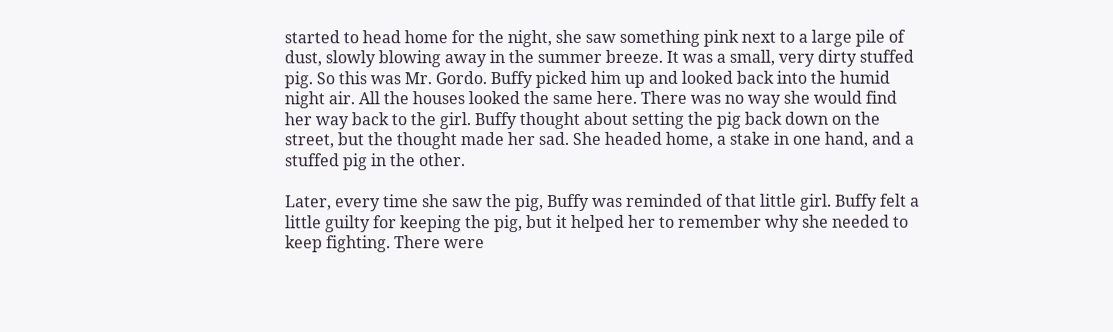started to head home for the night, she saw something pink next to a large pile of dust, slowly blowing away in the summer breeze. It was a small, very dirty stuffed pig. So this was Mr. Gordo. Buffy picked him up and looked back into the humid night air. All the houses looked the same here. There was no way she would find her way back to the girl. Buffy thought about setting the pig back down on the street, but the thought made her sad. She headed home, a stake in one hand, and a stuffed pig in the other.

Later, every time she saw the pig, Buffy was reminded of that little girl. Buffy felt a little guilty for keeping the pig, but it helped her to remember why she needed to keep fighting. There were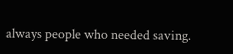always people who needed saving.